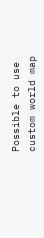Possible to use custom world map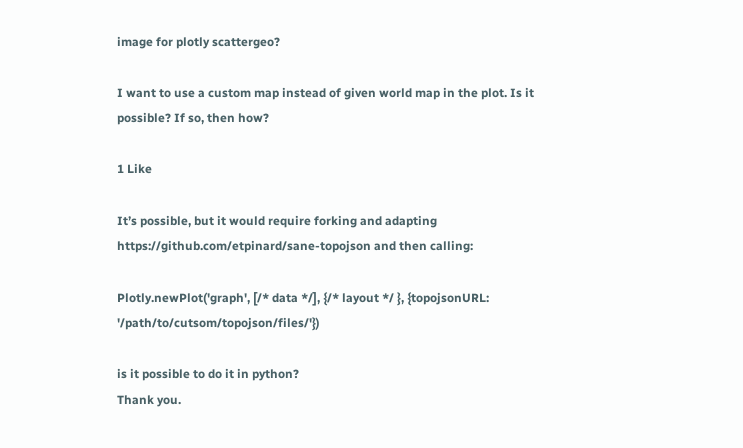image for plotly scattergeo?

I want to use a custom map instead of given world map in the plot. Is it possible? If so, then how?

1 Like

It’s possible, but it would require forking and adapting https://github.com/etpinard/sane-topojson and then calling:

Plotly.newPlot('graph', [/* data */], {/* layout */ }, {topojsonURL: '/path/to/cutsom/topojson/files/'})

is it possible to do it in python?
Thank you.